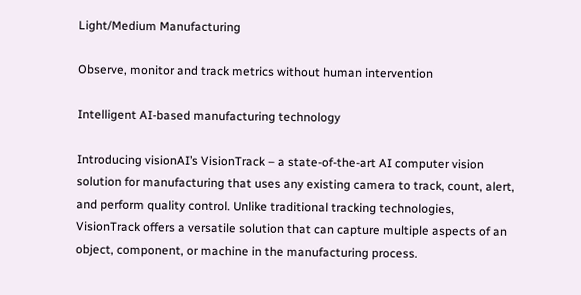Light/Medium Manufacturing

Observe, monitor and track metrics without human intervention

Intelligent AI-based manufacturing technology

Introducing visionAI’s VisionTrack – a state-of-the-art AI computer vision solution for manufacturing that uses any existing camera to track, count, alert, and perform quality control. Unlike traditional tracking technologies, VisionTrack offers a versatile solution that can capture multiple aspects of an object, component, or machine in the manufacturing process.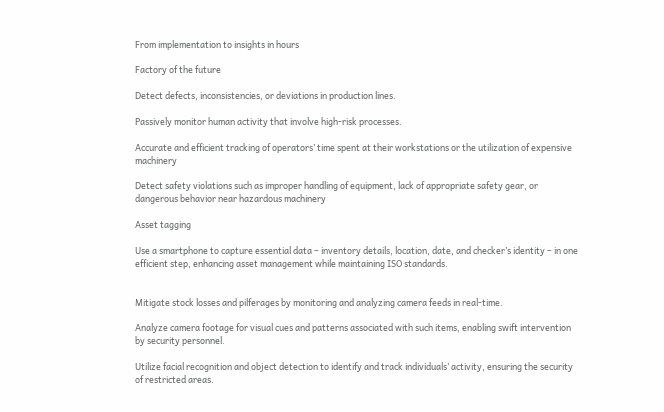From implementation to insights in hours

Factory of the future

Detect defects, inconsistencies, or deviations in production lines.

Passively monitor human activity that involve high-risk processes.

Accurate and efficient tracking of operators’ time spent at their workstations or the utilization of expensive machinery

Detect safety violations such as improper handling of equipment, lack of appropriate safety gear, or dangerous behavior near hazardous machinery

Asset tagging

Use a smartphone to capture essential data – inventory details, location, date, and checker’s identity – in one efficient step, enhancing asset management while maintaining ISO standards.


Mitigate stock losses and pilferages by monitoring and analyzing camera feeds in real-time.

Analyze camera footage for visual cues and patterns associated with such items, enabling swift intervention by security personnel.

Utilize facial recognition and object detection to identify and track individuals’ activity, ensuring the security of restricted areas.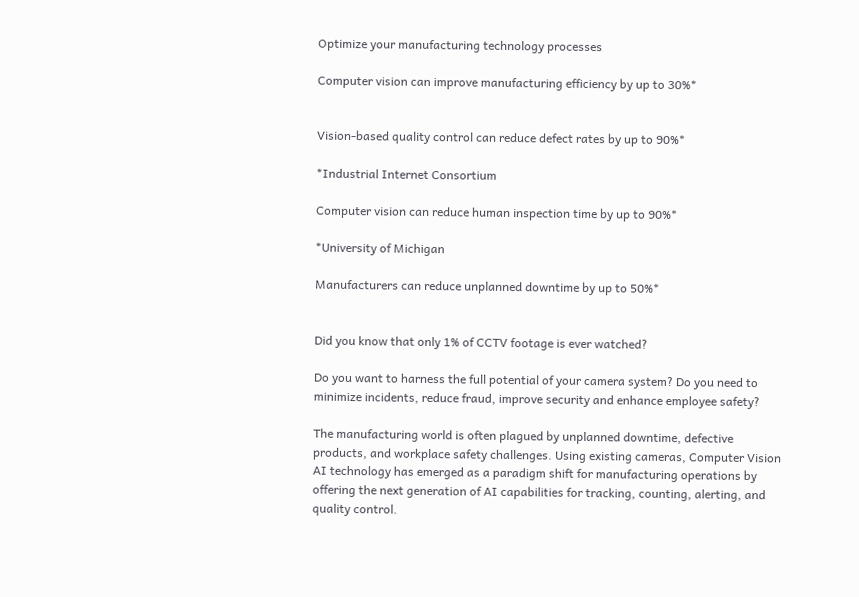Optimize your manufacturing technology processes

Computer vision can improve manufacturing efficiency by up to 30%*


Vision-based quality control can reduce defect rates by up to 90%*

*Industrial Internet Consortium

Computer vision can reduce human inspection time by up to 90%*

*University of Michigan

Manufacturers can reduce unplanned downtime by up to 50%*


Did you know that only 1% of CCTV footage is ever watched?

Do you want to harness the full potential of your camera system? Do you need to minimize incidents, reduce fraud, improve security and enhance employee safety?

The manufacturing world is often plagued by unplanned downtime, defective products, and workplace safety challenges. Using existing cameras, Computer Vision AI technology has emerged as a paradigm shift for manufacturing operations by offering the next generation of AI capabilities for tracking, counting, alerting, and quality control.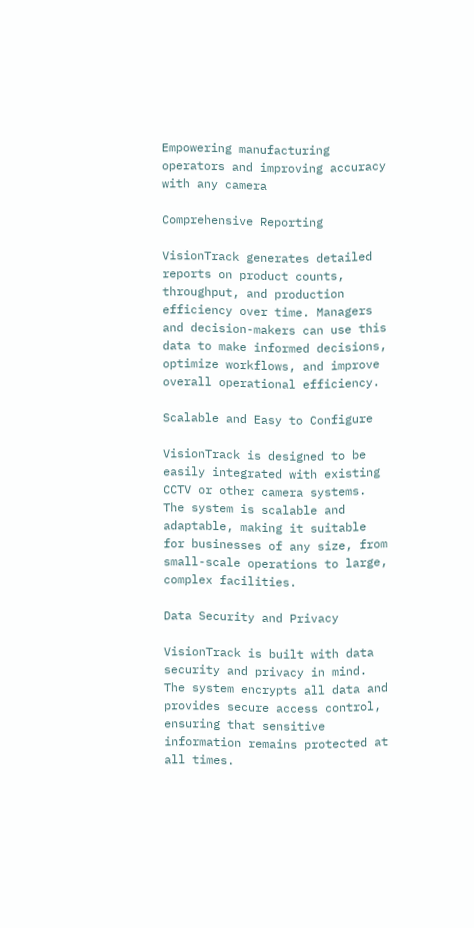Empowering manufacturing operators and improving accuracy with any camera

Comprehensive Reporting

VisionTrack generates detailed reports on product counts, throughput, and production efficiency over time. Managers and decision-makers can use this data to make informed decisions, optimize workflows, and improve overall operational efficiency.

Scalable and Easy to Configure

VisionTrack is designed to be easily integrated with existing CCTV or other camera systems. The system is scalable and adaptable, making it suitable for businesses of any size, from small-scale operations to large, complex facilities.

Data Security and Privacy

VisionTrack is built with data security and privacy in mind. The system encrypts all data and provides secure access control, ensuring that sensitive information remains protected at all times.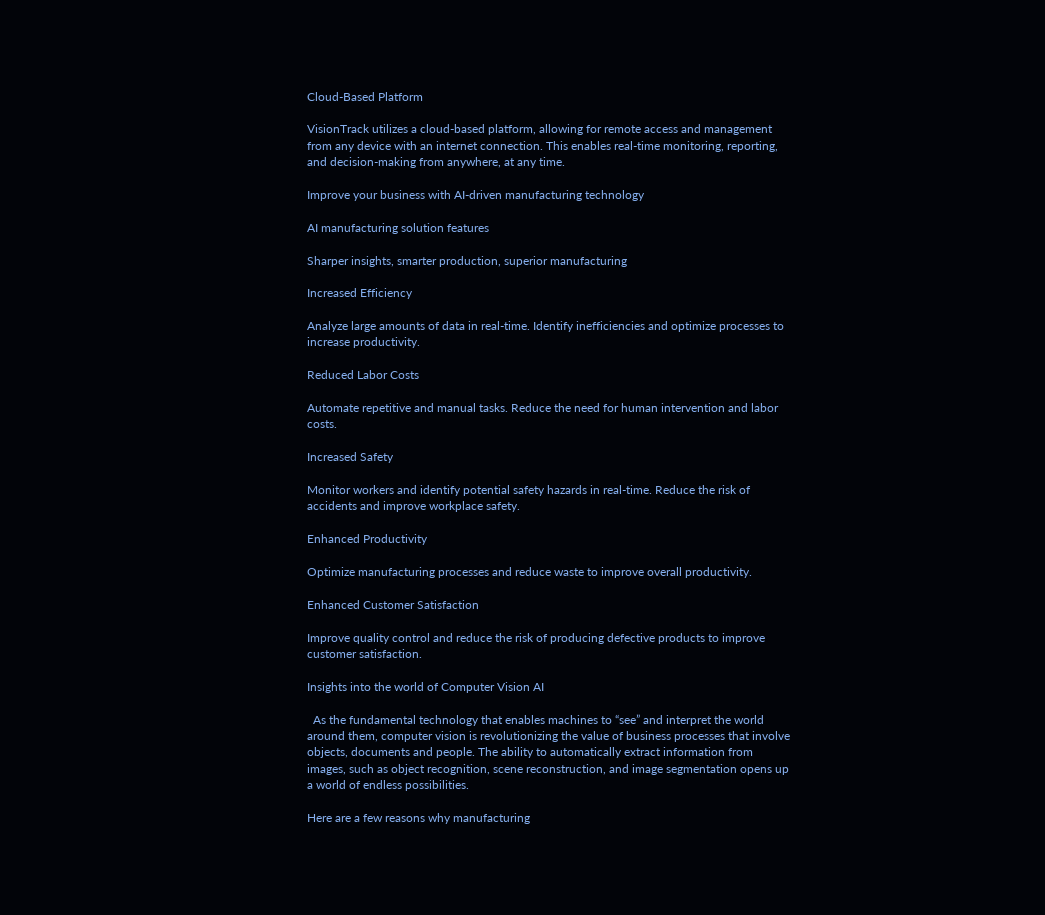Cloud-Based Platform

VisionTrack utilizes a cloud-based platform, allowing for remote access and management from any device with an internet connection. This enables real-time monitoring, reporting, and decision-making from anywhere, at any time.

Improve your business with AI-driven manufacturing technology

AI manufacturing solution features

Sharper insights, smarter production, superior manufacturing

Increased Efficiency

Analyze large amounts of data in real-time. Identify inefficiencies and optimize processes to increase productivity.

Reduced Labor Costs

Automate repetitive and manual tasks. Reduce the need for human intervention and labor costs.

Increased Safety

Monitor workers and identify potential safety hazards in real-time. Reduce the risk of accidents and improve workplace safety.

Enhanced Productivity

Optimize manufacturing processes and reduce waste to improve overall productivity.

Enhanced Customer Satisfaction

Improve quality control and reduce the risk of producing defective products to improve customer satisfaction.

Insights into the world of Computer Vision AI

  As the fundamental technology that enables machines to “see” and interpret the world around them, computer vision is revolutionizing the value of business processes that involve objects, documents and people. The ability to automatically extract information from images, such as object recognition, scene reconstruction, and image segmentation opens up a world of endless possibilities.

Here are a few reasons why manufacturing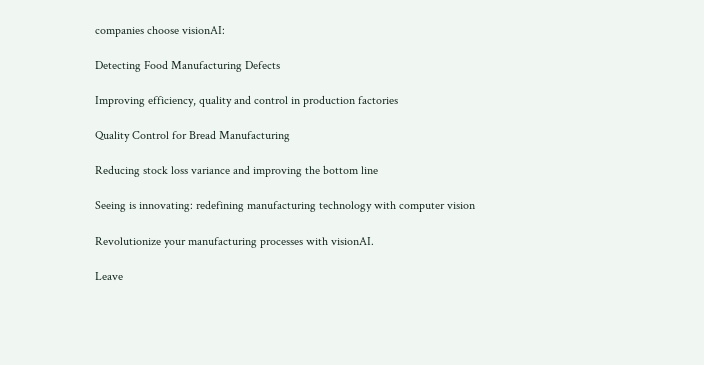companies choose visionAI:

Detecting Food Manufacturing Defects

Improving efficiency, quality and control in production factories

Quality Control for Bread Manufacturing

Reducing stock loss variance and improving the bottom line

Seeing is innovating: redefining manufacturing technology with computer vision

Revolutionize your manufacturing processes with visionAI.

Leave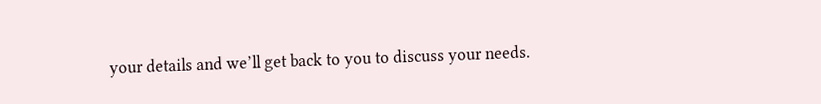your details and we’ll get back to you to discuss your needs.